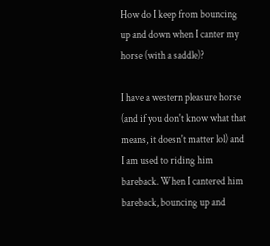How do I keep from bouncing up and down when I canter my horse (with a saddle)?

I have a western pleasure horse (and if you don't know what that means, it doesn't matter lol) and I am used to riding him bareback. When I cantered him bareback, bouncing up and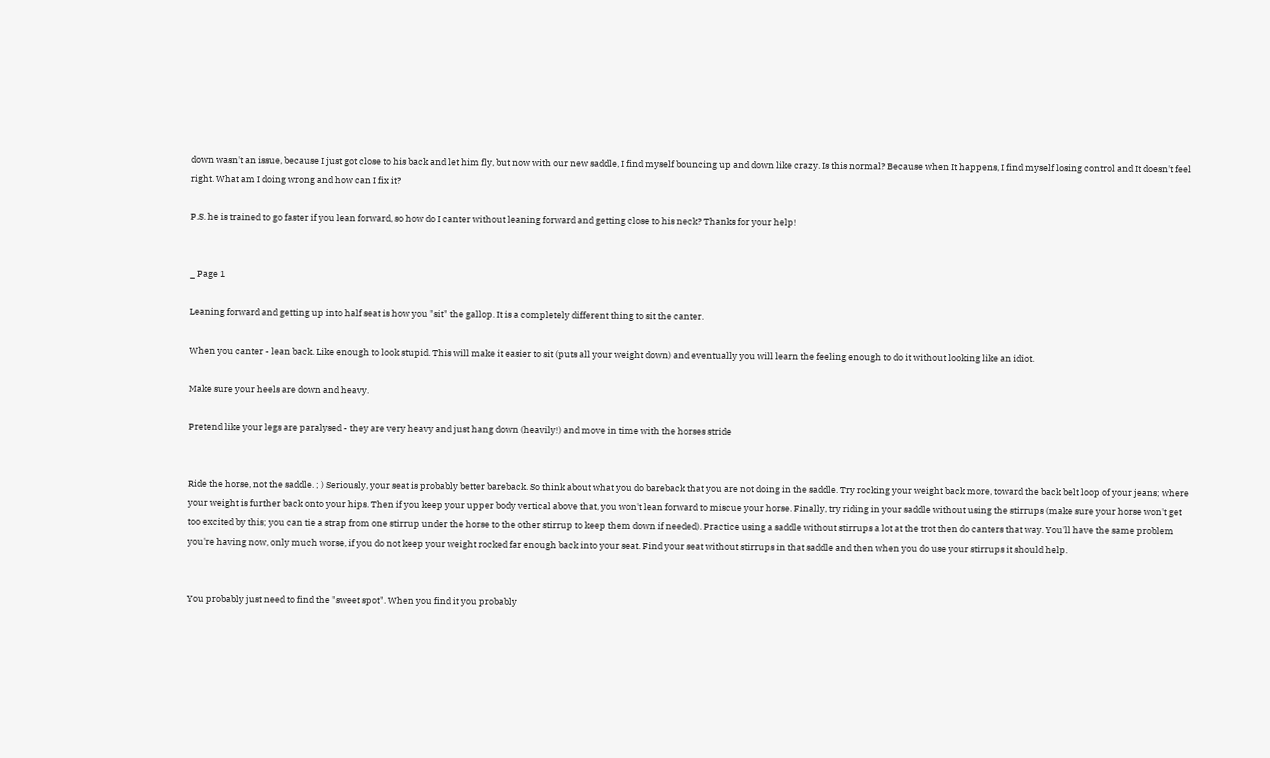down wasn't an issue, because I just got close to his back and let him fly, but now with our new saddle, I find myself bouncing up and down like crazy. Is this normal? Because when It happens, I find myself losing control and It doesn't feel right. What am I doing wrong and how can I fix it?

P.S. he is trained to go faster if you lean forward, so how do I canter without leaning forward and getting close to his neck? Thanks for your help!


_ Page 1

Leaning forward and getting up into half seat is how you "sit" the gallop. It is a completely different thing to sit the canter.

When you canter - lean back. Like enough to look stupid. This will make it easier to sit (puts all your weight down) and eventually you will learn the feeling enough to do it without looking like an idiot.

Make sure your heels are down and heavy.

Pretend like your legs are paralysed - they are very heavy and just hang down (heavily!) and move in time with the horses stride


Ride the horse, not the saddle. ; ) Seriously, your seat is probably better bareback. So think about what you do bareback that you are not doing in the saddle. Try rocking your weight back more, toward the back belt loop of your jeans; where your weight is further back onto your hips. Then if you keep your upper body vertical above that, you won't lean forward to miscue your horse. Finally, try riding in your saddle without using the stirrups (make sure your horse won't get too excited by this; you can tie a strap from one stirrup under the horse to the other stirrup to keep them down if needed). Practice using a saddle without stirrups a lot at the trot then do canters that way. You'll have the same problem you're having now, only much worse, if you do not keep your weight rocked far enough back into your seat. Find your seat without stirrups in that saddle and then when you do use your stirrups it should help.


You probably just need to find the "sweet spot". When you find it you probably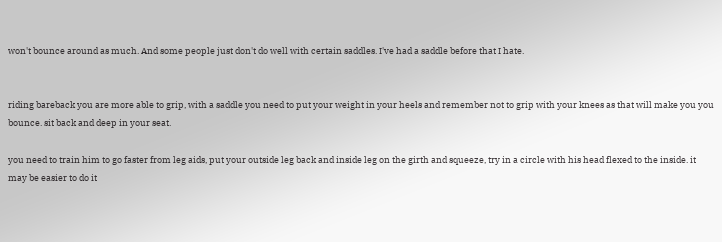won't bounce around as much. And some people just don't do well with certain saddles. I've had a saddle before that I hate.


riding bareback you are more able to grip, with a saddle you need to put your weight in your heels and remember not to grip with your knees as that will make you you bounce. sit back and deep in your seat.

you need to train him to go faster from leg aids, put your outside leg back and inside leg on the girth and squeeze, try in a circle with his head flexed to the inside. it may be easier to do it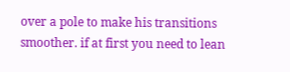over a pole to make his transitions smoother. if at first you need to lean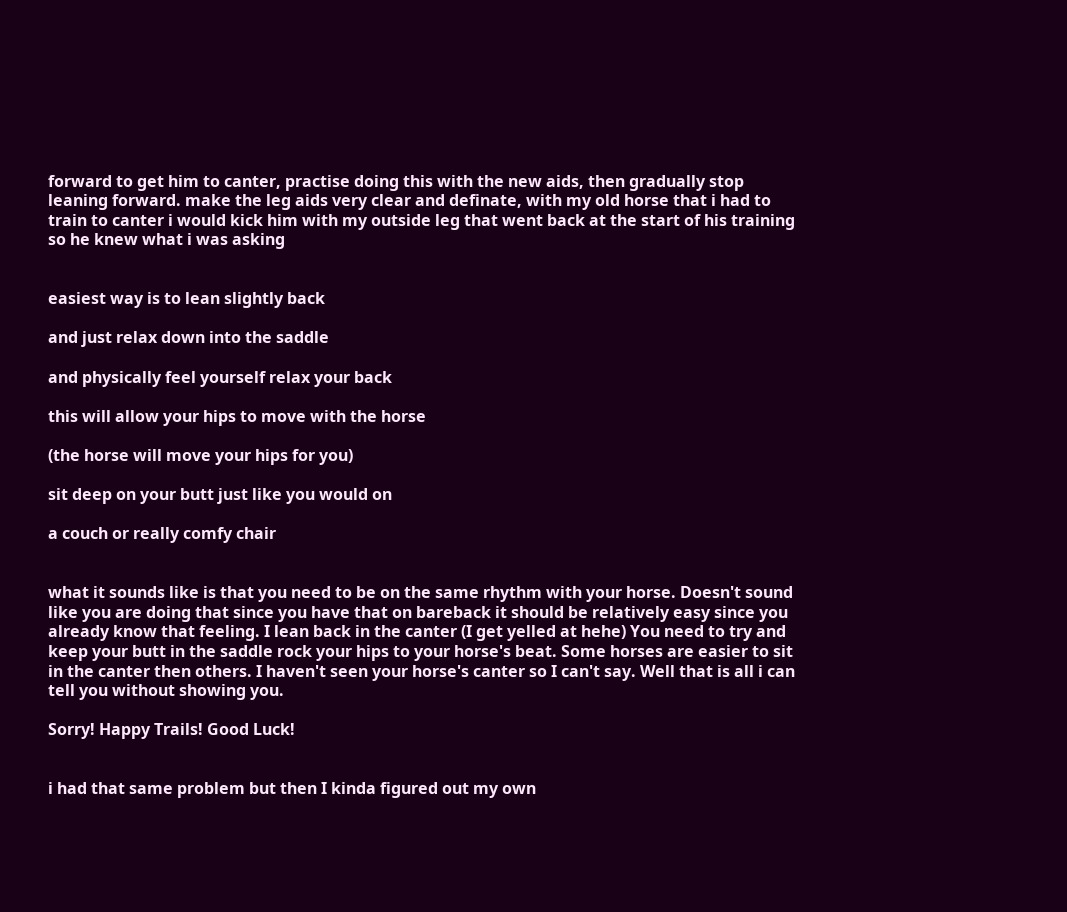forward to get him to canter, practise doing this with the new aids, then gradually stop leaning forward. make the leg aids very clear and definate, with my old horse that i had to train to canter i would kick him with my outside leg that went back at the start of his training so he knew what i was asking


easiest way is to lean slightly back

and just relax down into the saddle

and physically feel yourself relax your back

this will allow your hips to move with the horse

(the horse will move your hips for you)

sit deep on your butt just like you would on

a couch or really comfy chair


what it sounds like is that you need to be on the same rhythm with your horse. Doesn't sound like you are doing that since you have that on bareback it should be relatively easy since you already know that feeling. I lean back in the canter (I get yelled at hehe) You need to try and keep your butt in the saddle rock your hips to your horse's beat. Some horses are easier to sit in the canter then others. I haven't seen your horse's canter so I can't say. Well that is all i can tell you without showing you.

Sorry! Happy Trails! Good Luck!


i had that same problem but then I kinda figured out my own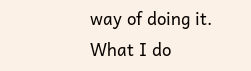way of doing it. What I do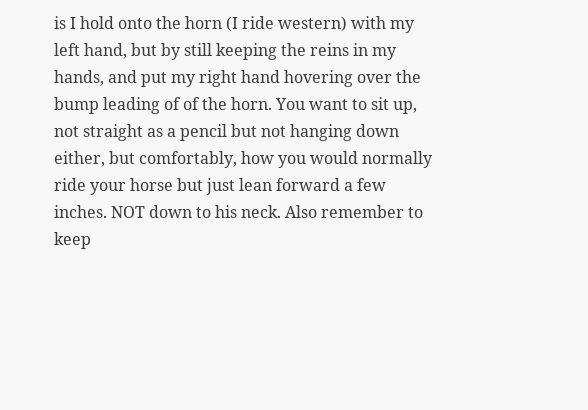is I hold onto the horn (I ride western) with my left hand, but by still keeping the reins in my hands, and put my right hand hovering over the bump leading of of the horn. You want to sit up, not straight as a pencil but not hanging down either, but comfortably, how you would normally ride your horse but just lean forward a few inches. NOT down to his neck. Also remember to keep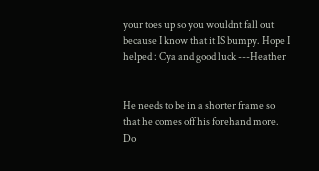your toes up so you wouldnt fall out because I know that it IS bumpy. Hope I helped : Cya and good luck ---Heather


He needs to be in a shorter frame so that he comes off his forehand more. Do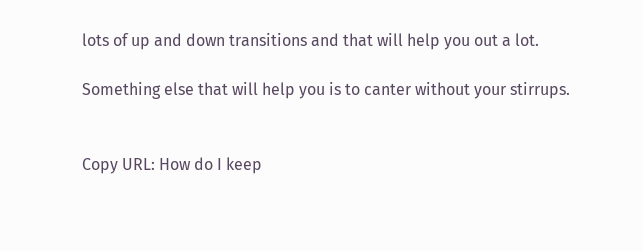lots of up and down transitions and that will help you out a lot.

Something else that will help you is to canter without your stirrups.


Copy URL: How do I keep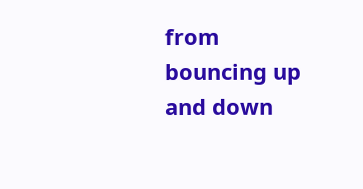from bouncing up and down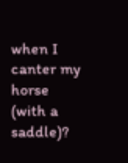when I canter my horse (with a saddle)?